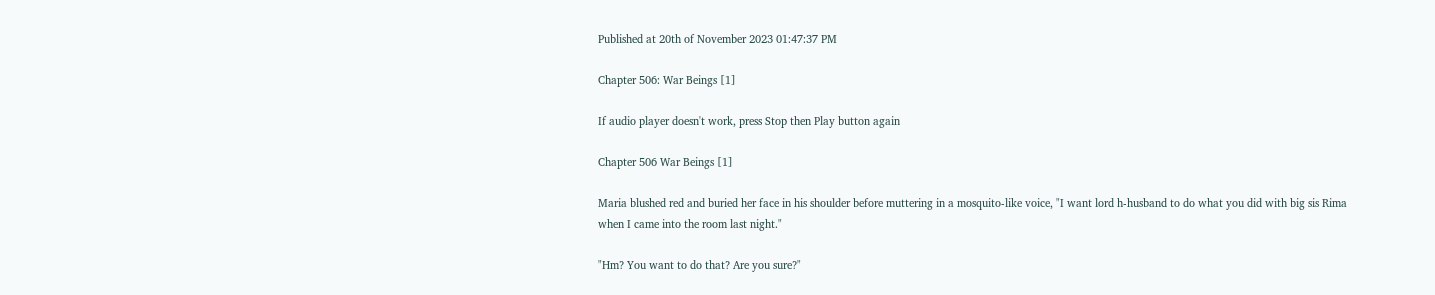Published at 20th of November 2023 01:47:37 PM

Chapter 506: War Beings [1]

If audio player doesn't work, press Stop then Play button again

Chapter 506 War Beings [1]

Maria blushed red and buried her face in his shoulder before muttering in a mosquito-like voice, "I want lord h-husband to do what you did with big sis Rima when I came into the room last night."

"Hm? You want to do that? Are you sure?"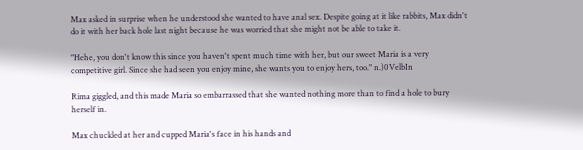Max asked in surprise when he understood she wanted to have anal sex. Despite going at it like rabbits, Max didn't do it with her back hole last night because he was worried that she might not be able to take it.

"Hehe, you don't know this since you haven't spent much time with her, but our sweet Maria is a very competitive girl. Since she had seen you enjoy mine, she wants you to enjoy hers, too." n.)0VelbIn

Rima giggled, and this made Maria so embarrassed that she wanted nothing more than to find a hole to bury herself in.

Max chuckled at her and cupped Maria's face in his hands and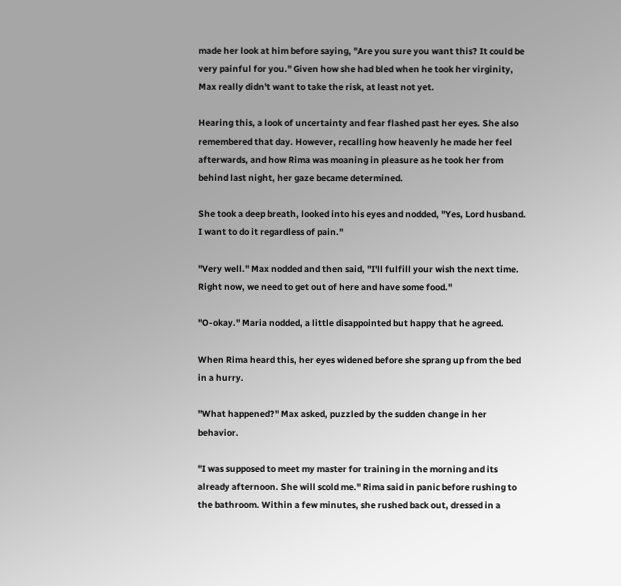made her look at him before saying, "Are you sure you want this? It could be very painful for you." Given how she had bled when he took her virginity, Max really didn't want to take the risk, at least not yet.

Hearing this, a look of uncertainty and fear flashed past her eyes. She also remembered that day. However, recalling how heavenly he made her feel afterwards, and how Rima was moaning in pleasure as he took her from behind last night, her gaze became determined.

She took a deep breath, looked into his eyes and nodded, "Yes, Lord husband. I want to do it regardless of pain."

"Very well." Max nodded and then said, "I'll fulfill your wish the next time. Right now, we need to get out of here and have some food."

"O-okay." Maria nodded, a little disappointed but happy that he agreed.

When Rima heard this, her eyes widened before she sprang up from the bed in a hurry.

"What happened?" Max asked, puzzled by the sudden change in her behavior.

"I was supposed to meet my master for training in the morning and its already afternoon. She will scold me." Rima said in panic before rushing to the bathroom. Within a few minutes, she rushed back out, dressed in a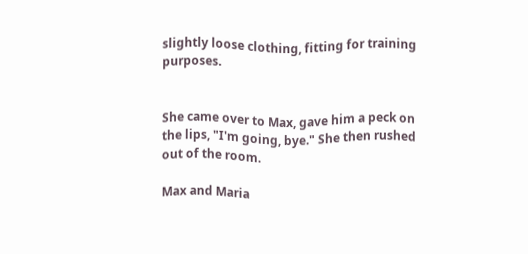slightly loose clothing, fitting for training purposes.


She came over to Max, gave him a peck on the lips, "I'm going, bye." She then rushed out of the room.

Max and Maria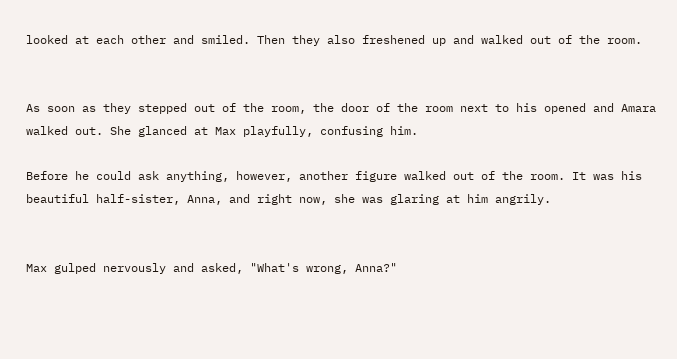looked at each other and smiled. Then they also freshened up and walked out of the room.


As soon as they stepped out of the room, the door of the room next to his opened and Amara walked out. She glanced at Max playfully, confusing him.

Before he could ask anything, however, another figure walked out of the room. It was his beautiful half-sister, Anna, and right now, she was glaring at him angrily.


Max gulped nervously and asked, "What's wrong, Anna?"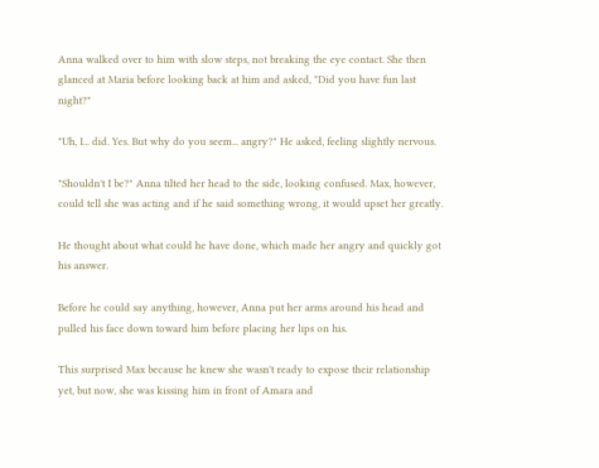Anna walked over to him with slow steps, not breaking the eye contact. She then glanced at Maria before looking back at him and asked, "Did you have fun last night?"

"Uh, I... did. Yes. But why do you seem... angry?" He asked, feeling slightly nervous.

"Shouldn't I be?" Anna tilted her head to the side, looking confused. Max, however, could tell she was acting and if he said something wrong, it would upset her greatly.

He thought about what could he have done, which made her angry and quickly got his answer.

Before he could say anything, however, Anna put her arms around his head and pulled his face down toward him before placing her lips on his.

This surprised Max because he knew she wasn't ready to expose their relationship yet, but now, she was kissing him in front of Amara and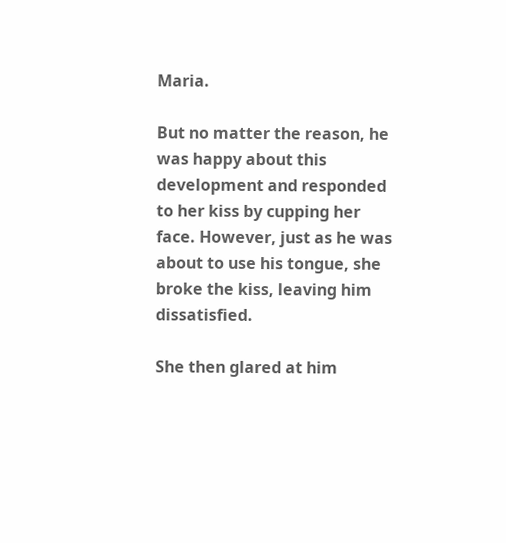Maria.

But no matter the reason, he was happy about this development and responded to her kiss by cupping her face. However, just as he was about to use his tongue, she broke the kiss, leaving him dissatisfied.

She then glared at him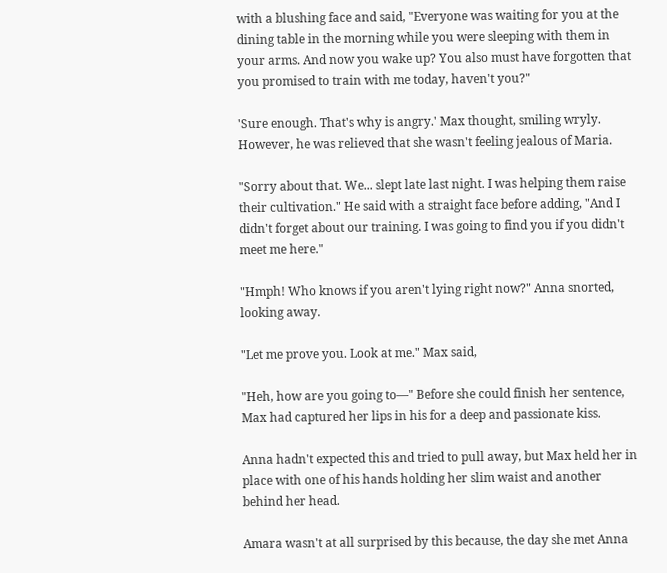with a blushing face and said, "Everyone was waiting for you at the dining table in the morning while you were sleeping with them in your arms. And now you wake up? You also must have forgotten that you promised to train with me today, haven't you?"

'Sure enough. That's why is angry.' Max thought, smiling wryly. However, he was relieved that she wasn't feeling jealous of Maria.

"Sorry about that. We... slept late last night. I was helping them raise their cultivation." He said with a straight face before adding, "And I didn't forget about our training. I was going to find you if you didn't meet me here."

"Hmph! Who knows if you aren't lying right now?" Anna snorted, looking away.

"Let me prove you. Look at me." Max said,

"Heh, how are you going to—" Before she could finish her sentence, Max had captured her lips in his for a deep and passionate kiss.

Anna hadn't expected this and tried to pull away, but Max held her in place with one of his hands holding her slim waist and another behind her head.

Amara wasn't at all surprised by this because, the day she met Anna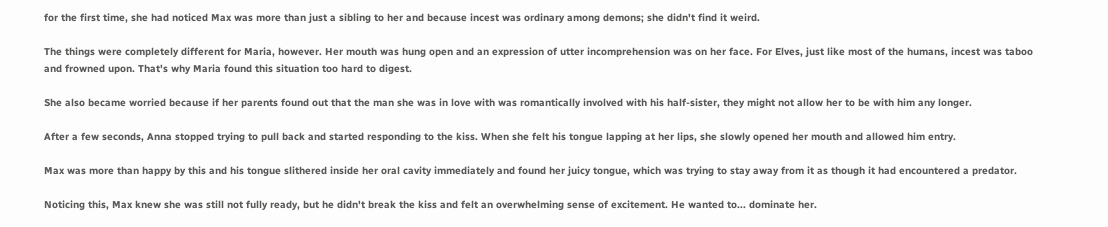for the first time, she had noticed Max was more than just a sibling to her and because incest was ordinary among demons; she didn't find it weird.

The things were completely different for Maria, however. Her mouth was hung open and an expression of utter incomprehension was on her face. For Elves, just like most of the humans, incest was taboo and frowned upon. That's why Maria found this situation too hard to digest.

She also became worried because if her parents found out that the man she was in love with was romantically involved with his half-sister, they might not allow her to be with him any longer.

After a few seconds, Anna stopped trying to pull back and started responding to the kiss. When she felt his tongue lapping at her lips, she slowly opened her mouth and allowed him entry.

Max was more than happy by this and his tongue slithered inside her oral cavity immediately and found her juicy tongue, which was trying to stay away from it as though it had encountered a predator.

Noticing this, Max knew she was still not fully ready, but he didn't break the kiss and felt an overwhelming sense of excitement. He wanted to... dominate her.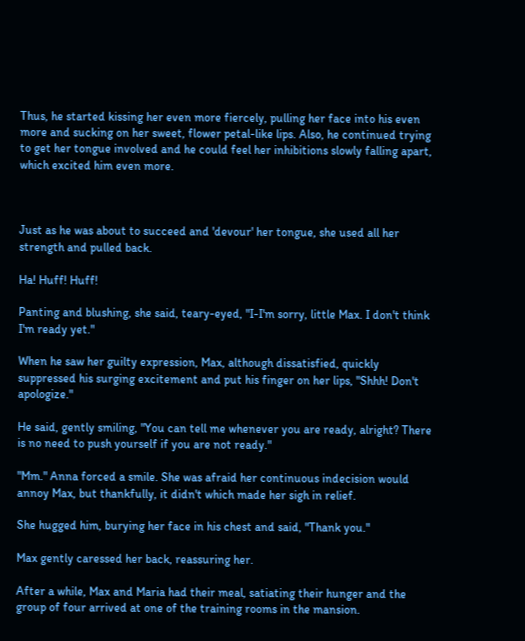Thus, he started kissing her even more fiercely, pulling her face into his even more and sucking on her sweet, flower petal-like lips. Also, he continued trying to get her tongue involved and he could feel her inhibitions slowly falling apart, which excited him even more.



Just as he was about to succeed and 'devour' her tongue, she used all her strength and pulled back.

Ha! Huff! Huff!

Panting and blushing, she said, teary-eyed, "I-I'm sorry, little Max. I don't think I'm ready yet."

When he saw her guilty expression, Max, although dissatisfied, quickly suppressed his surging excitement and put his finger on her lips, "Shhh! Don't apologize."

He said, gently smiling, "You can tell me whenever you are ready, alright? There is no need to push yourself if you are not ready."

"Mm." Anna forced a smile. She was afraid her continuous indecision would annoy Max, but thankfully, it didn't which made her sigh in relief.

She hugged him, burying her face in his chest and said, "Thank you."

Max gently caressed her back, reassuring her.

After a while, Max and Maria had their meal, satiating their hunger and the group of four arrived at one of the training rooms in the mansion.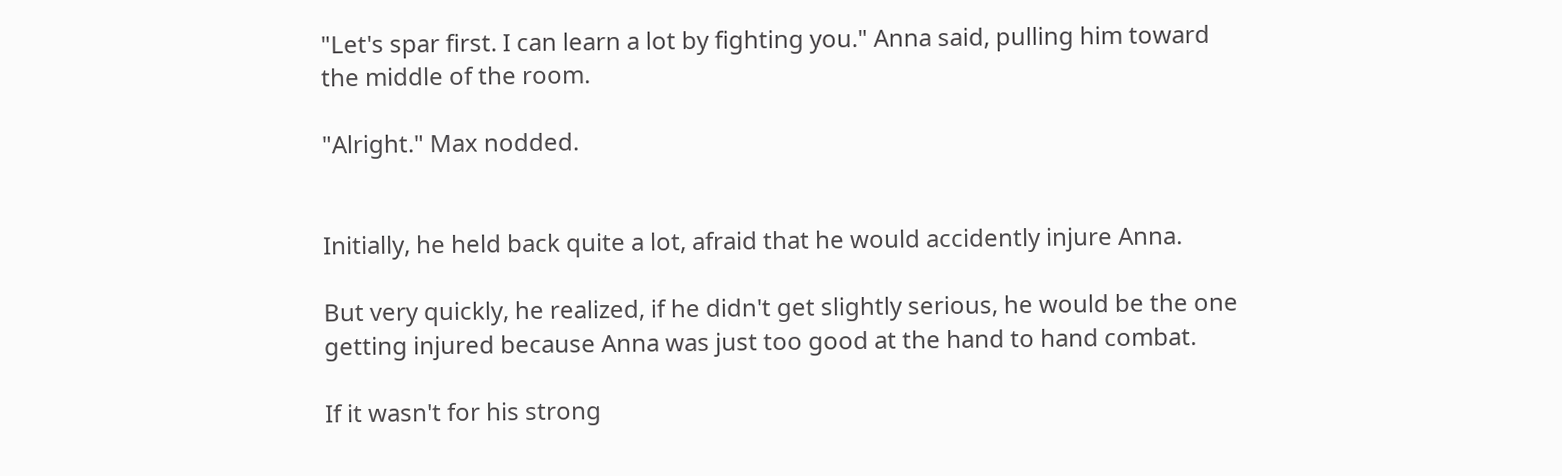"Let's spar first. I can learn a lot by fighting you." Anna said, pulling him toward the middle of the room.

"Alright." Max nodded.


Initially, he held back quite a lot, afraid that he would accidently injure Anna.

But very quickly, he realized, if he didn't get slightly serious, he would be the one getting injured because Anna was just too good at the hand to hand combat.

If it wasn't for his strong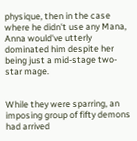physique, then in the case where he didn't use any Mana, Anna would've utterly dominated him despite her being just a mid-stage two-star mage.


While they were sparring, an imposing group of fifty demons had arrived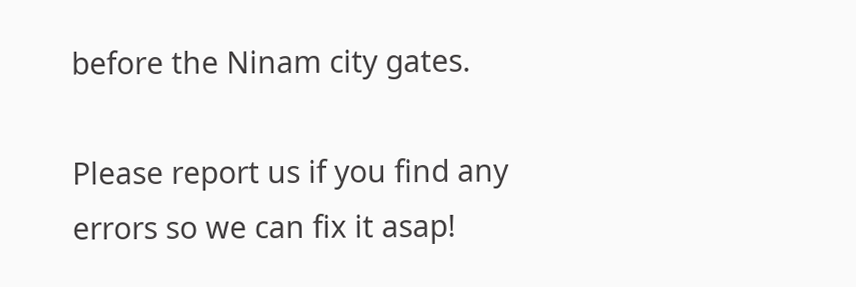before the Ninam city gates.

Please report us if you find any errors so we can fix it asap!